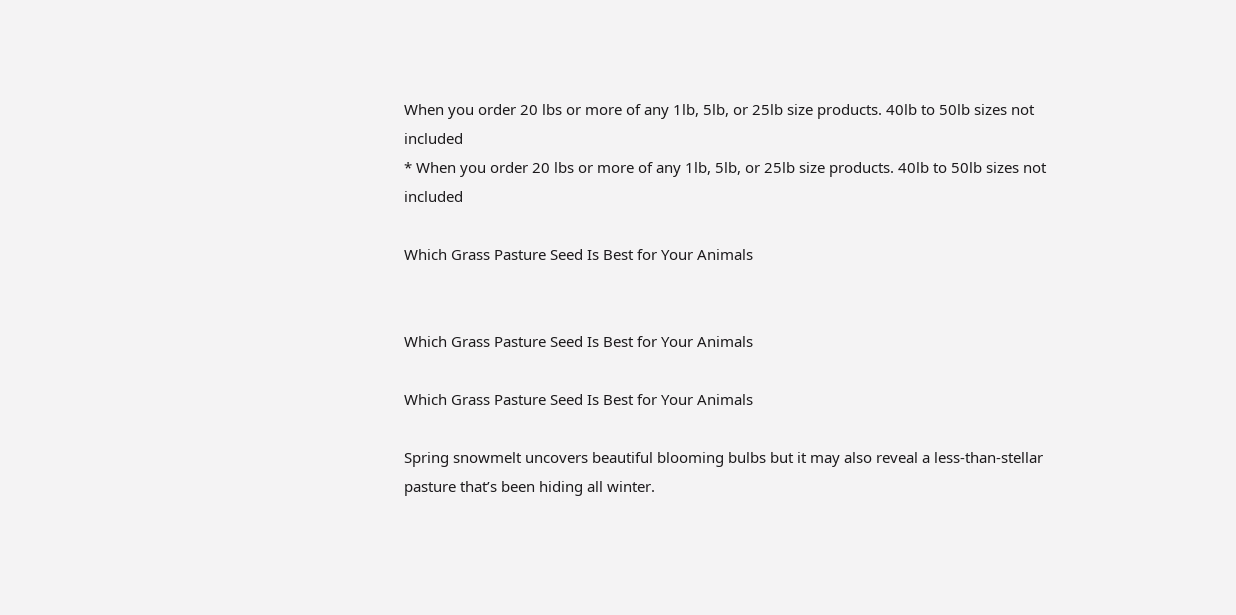When you order 20 lbs or more of any 1lb, 5lb, or 25lb size products. 40lb to 50lb sizes not included
* When you order 20 lbs or more of any 1lb, 5lb, or 25lb size products. 40lb to 50lb sizes not included

Which Grass Pasture Seed Is Best for Your Animals


Which Grass Pasture Seed Is Best for Your Animals

Which Grass Pasture Seed Is Best for Your Animals

Spring snowmelt uncovers beautiful blooming bulbs but it may also reveal a less-than-stellar pasture that’s been hiding all winter.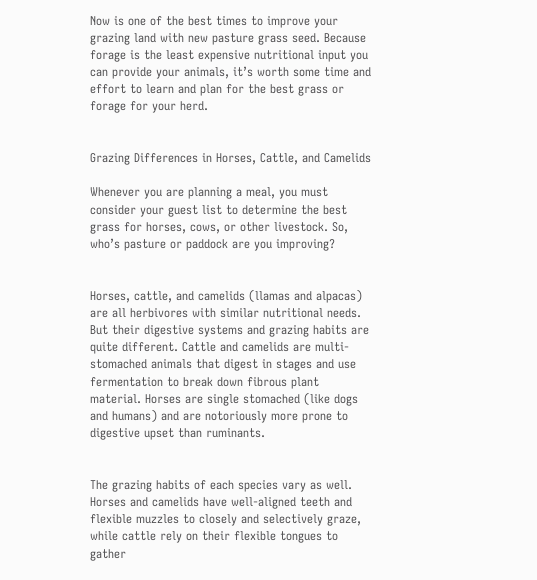Now is one of the best times to improve your grazing land with new pasture grass seed. Because forage is the least expensive nutritional input you can provide your animals, it’s worth some time and effort to learn and plan for the best grass or forage for your herd.


Grazing Differences in Horses, Cattle, and Camelids

Whenever you are planning a meal, you must consider your guest list to determine the best grass for horses, cows, or other livestock. So, who’s pasture or paddock are you improving?


Horses, cattle, and camelids (llamas and alpacas) are all herbivores with similar nutritional needs. But their digestive systems and grazing habits are quite different. Cattle and camelids are multi-stomached animals that digest in stages and use fermentation to break down fibrous plant material. Horses are single stomached (like dogs and humans) and are notoriously more prone to digestive upset than ruminants.


The grazing habits of each species vary as well. Horses and camelids have well-aligned teeth and flexible muzzles to closely and selectively graze, while cattle rely on their flexible tongues to gather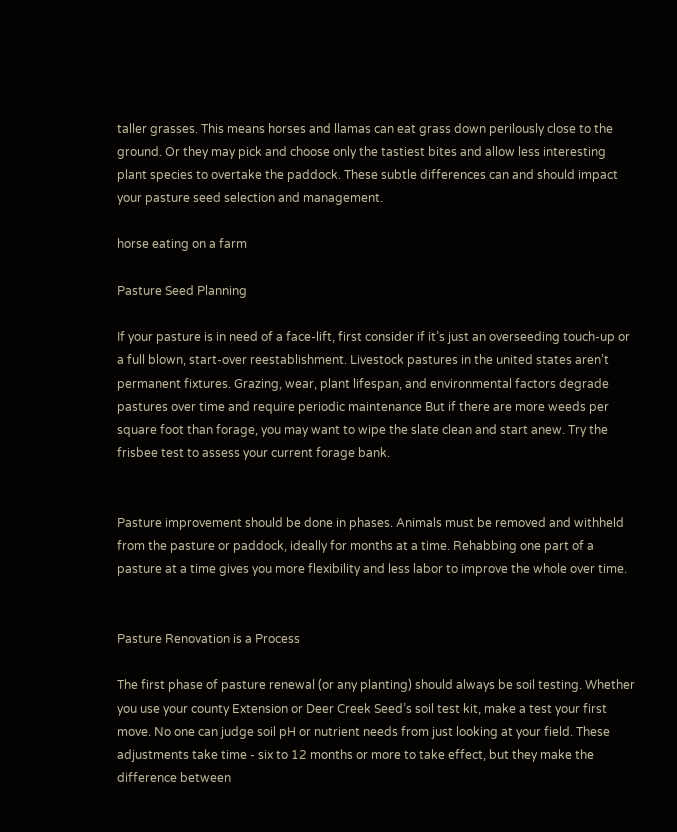taller grasses. This means horses and llamas can eat grass down perilously close to the ground. Or they may pick and choose only the tastiest bites and allow less interesting plant species to overtake the paddock. These subtle differences can and should impact your pasture seed selection and management.

horse eating on a farm

Pasture Seed Planning

If your pasture is in need of a face-lift, first consider if it’s just an overseeding touch-up or a full blown, start-over reestablishment. Livestock pastures in the united states aren’t permanent fixtures. Grazing, wear, plant lifespan, and environmental factors degrade pastures over time and require periodic maintenance But if there are more weeds per square foot than forage, you may want to wipe the slate clean and start anew. Try the frisbee test to assess your current forage bank.


Pasture improvement should be done in phases. Animals must be removed and withheld from the pasture or paddock, ideally for months at a time. Rehabbing one part of a pasture at a time gives you more flexibility and less labor to improve the whole over time.


Pasture Renovation is a Process

The first phase of pasture renewal (or any planting) should always be soil testing. Whether you use your county Extension or Deer Creek Seed’s soil test kit, make a test your first move. No one can judge soil pH or nutrient needs from just looking at your field. These adjustments take time - six to 12 months or more to take effect, but they make the difference between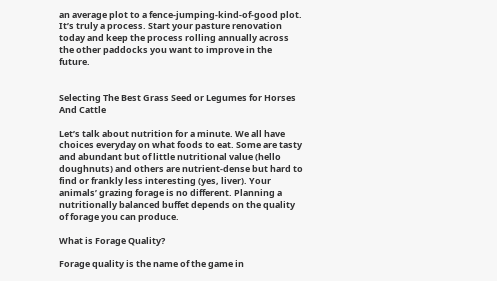an average plot to a fence-jumping-kind-of-good plot. It’s truly a process. Start your pasture renovation today and keep the process rolling annually across the other paddocks you want to improve in the future.


Selecting The Best Grass Seed or Legumes for Horses And Cattle

Let’s talk about nutrition for a minute. We all have choices everyday on what foods to eat. Some are tasty and abundant but of little nutritional value (hello doughnuts) and others are nutrient-dense but hard to find or frankly less interesting (yes, liver). Your animals’ grazing forage is no different. Planning a nutritionally balanced buffet depends on the quality of forage you can produce.

What is Forage Quality?

Forage quality is the name of the game in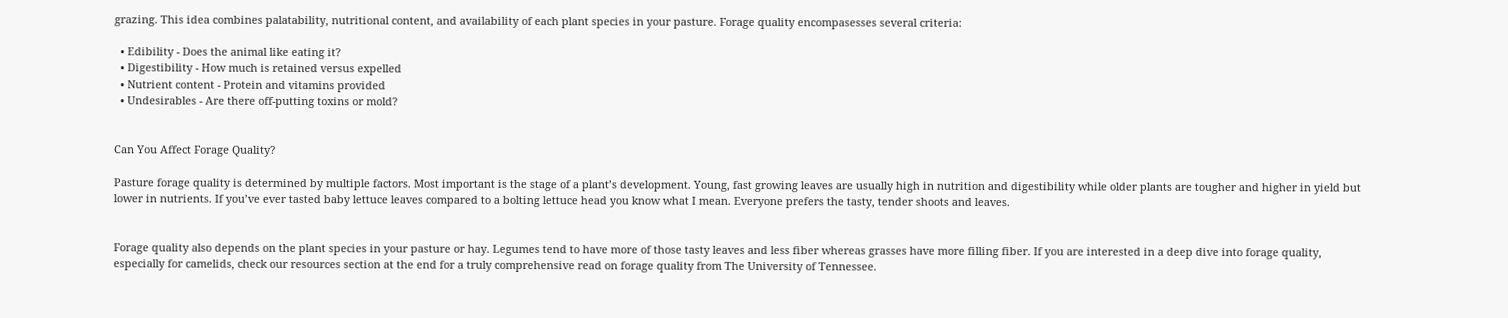grazing. This idea combines palatability, nutritional content, and availability of each plant species in your pasture. Forage quality encompasesses several criteria:

  • Edibility - Does the animal like eating it?
  • Digestibility - How much is retained versus expelled
  • Nutrient content - Protein and vitamins provided
  • Undesirables - Are there off-putting toxins or mold?


Can You Affect Forage Quality?

Pasture forage quality is determined by multiple factors. Most important is the stage of a plant’s development. Young, fast growing leaves are usually high in nutrition and digestibility while older plants are tougher and higher in yield but lower in nutrients. If you’ve ever tasted baby lettuce leaves compared to a bolting lettuce head you know what I mean. Everyone prefers the tasty, tender shoots and leaves.


Forage quality also depends on the plant species in your pasture or hay. Legumes tend to have more of those tasty leaves and less fiber whereas grasses have more filling fiber. If you are interested in a deep dive into forage quality, especially for camelids, check our resources section at the end for a truly comprehensive read on forage quality from The University of Tennessee.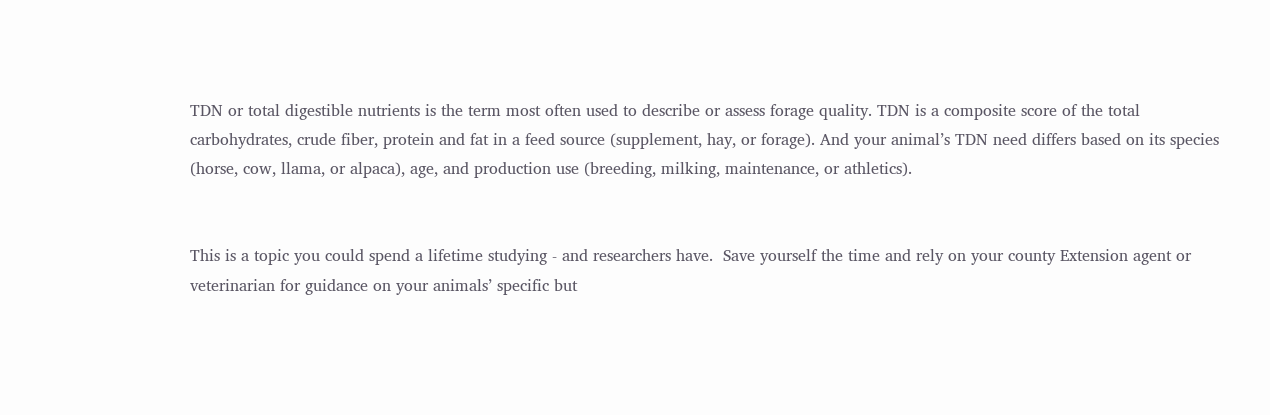TDN or total digestible nutrients is the term most often used to describe or assess forage quality. TDN is a composite score of the total carbohydrates, crude fiber, protein and fat in a feed source (supplement, hay, or forage). And your animal’s TDN need differs based on its species (horse, cow, llama, or alpaca), age, and production use (breeding, milking, maintenance, or athletics).


This is a topic you could spend a lifetime studying - and researchers have.  Save yourself the time and rely on your county Extension agent or veterinarian for guidance on your animals’ specific but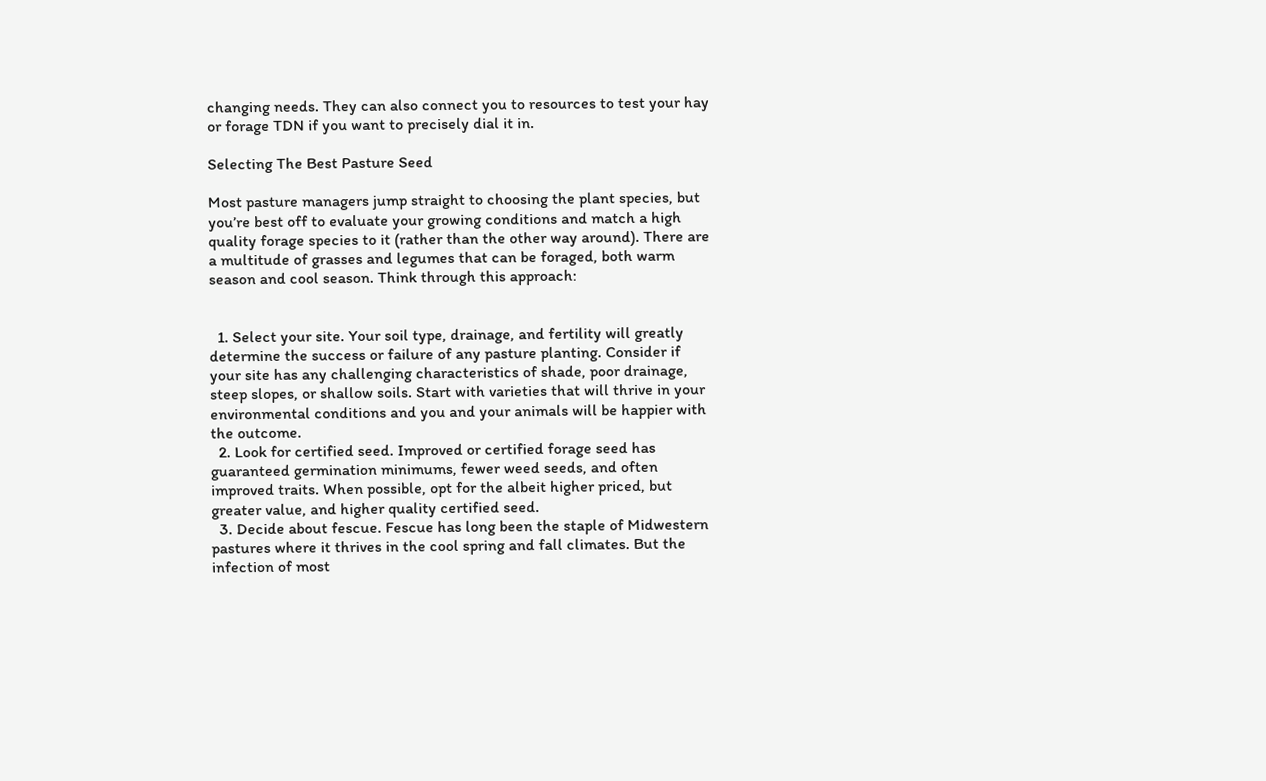changing needs. They can also connect you to resources to test your hay or forage TDN if you want to precisely dial it in.

Selecting The Best Pasture Seed

Most pasture managers jump straight to choosing the plant species, but you’re best off to evaluate your growing conditions and match a high quality forage species to it (rather than the other way around). There are a multitude of grasses and legumes that can be foraged, both warm season and cool season. Think through this approach:


  1. Select your site. Your soil type, drainage, and fertility will greatly determine the success or failure of any pasture planting. Consider if your site has any challenging characteristics of shade, poor drainage, steep slopes, or shallow soils. Start with varieties that will thrive in your environmental conditions and you and your animals will be happier with the outcome.
  2. Look for certified seed. Improved or certified forage seed has guaranteed germination minimums, fewer weed seeds, and often improved traits. When possible, opt for the albeit higher priced, but greater value, and higher quality certified seed.
  3. Decide about fescue. Fescue has long been the staple of Midwestern pastures where it thrives in the cool spring and fall climates. But the infection of most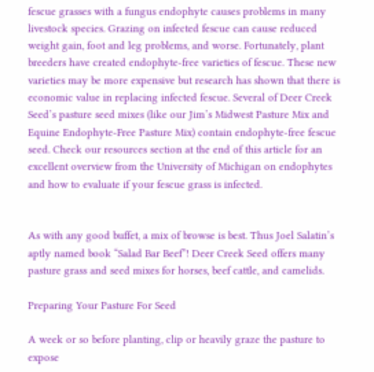fescue grasses with a fungus endophyte causes problems in many livestock species. Grazing on infected fescue can cause reduced weight gain, foot and leg problems, and worse. Fortunately, plant breeders have created endophyte-free varieties of fescue. These new varieties may be more expensive but research has shown that there is economic value in replacing infected fescue. Several of Deer Creek Seed’s pasture seed mixes (like our Jim’s Midwest Pasture Mix and Equine Endophyte-Free Pasture Mix) contain endophyte-free fescue seed. Check our resources section at the end of this article for an excellent overview from the University of Michigan on endophytes and how to evaluate if your fescue grass is infected.


As with any good buffet, a mix of browse is best. Thus Joel Salatin’s aptly named book “Salad Bar Beef”! Deer Creek Seed offers many pasture grass and seed mixes for horses, beef cattle, and camelids.

Preparing Your Pasture For Seed

A week or so before planting, clip or heavily graze the pasture to expose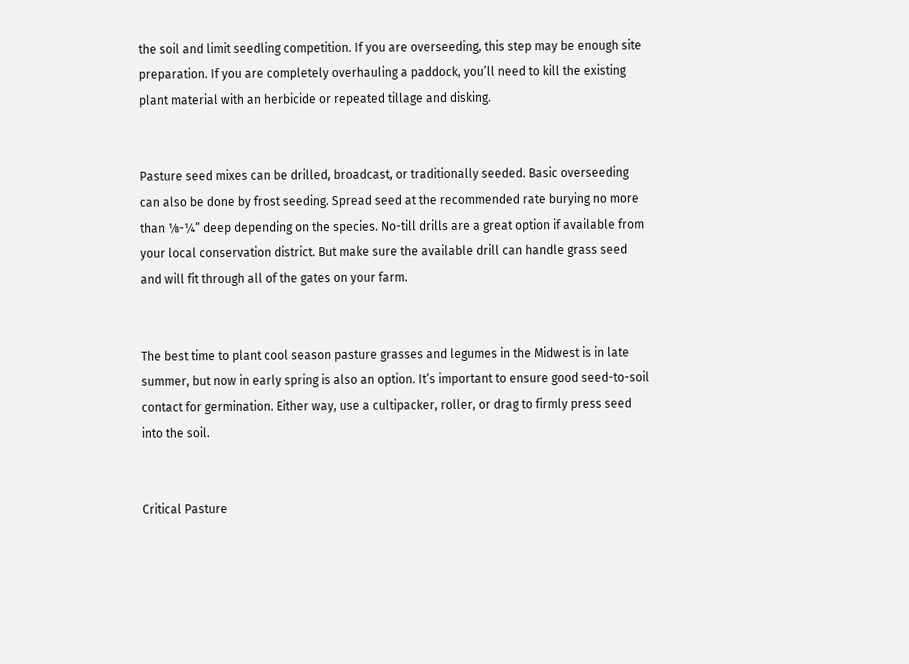the soil and limit seedling competition. If you are overseeding, this step may be enough site preparation. If you are completely overhauling a paddock, you’ll need to kill the existing plant material with an herbicide or repeated tillage and disking.


Pasture seed mixes can be drilled, broadcast, or traditionally seeded. Basic overseeding can also be done by frost seeding. Spread seed at the recommended rate burying no more than ⅛-¼” deep depending on the species. No-till drills are a great option if available from your local conservation district. But make sure the available drill can handle grass seed and will fit through all of the gates on your farm.


The best time to plant cool season pasture grasses and legumes in the Midwest is in late summer, but now in early spring is also an option. It’s important to ensure good seed-to-soil contact for germination. Either way, use a cultipacker, roller, or drag to firmly press seed into the soil.


Critical Pasture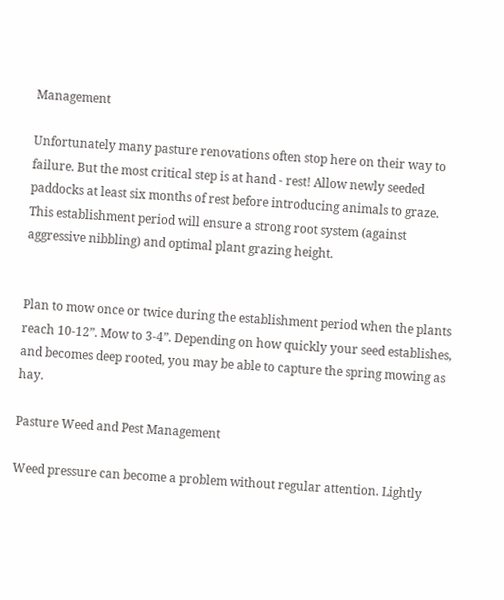Management

Unfortunately many pasture renovations often stop here on their way to failure. But the most critical step is at hand - rest! Allow newly seeded paddocks at least six months of rest before introducing animals to graze. This establishment period will ensure a strong root system (against aggressive nibbling) and optimal plant grazing height.


Plan to mow once or twice during the establishment period when the plants reach 10-12”. Mow to 3-4”. Depending on how quickly your seed establishes, and becomes deep rooted, you may be able to capture the spring mowing as hay.

Pasture Weed and Pest Management

Weed pressure can become a problem without regular attention. Lightly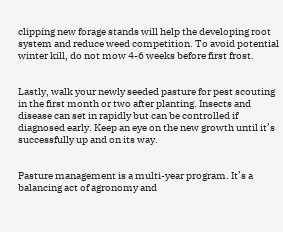clipping new forage stands will help the developing root system and reduce weed competition. To avoid potential winter kill, do not mow 4-6 weeks before first frost.


Lastly, walk your newly seeded pasture for pest scouting in the first month or two after planting. Insects and disease can set in rapidly but can be controlled if diagnosed early. Keep an eye on the new growth until it’s successfully up and on its way.


Pasture management is a multi-year program. It’s a balancing act of agronomy and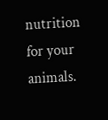nutrition for your animals.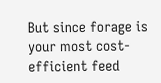But since forage is your most cost-efficient feed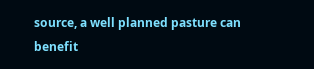source, a well planned pasture can benefit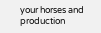your horses and production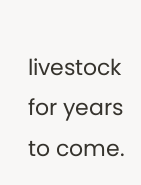livestock for years to come.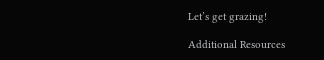Let’s get grazing!

Additional Resources